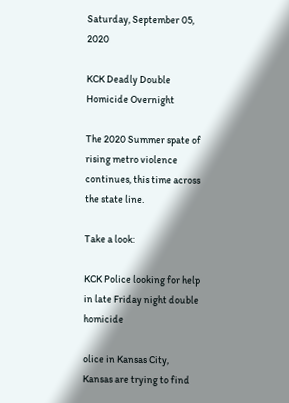Saturday, September 05, 2020

KCK Deadly Double Homicide Overnight

The 2020 Summer spate of rising metro violence continues, this time across the state line.

Take a look:

KCK Police looking for help in late Friday night double homicide

olice in Kansas City, Kansas are trying to find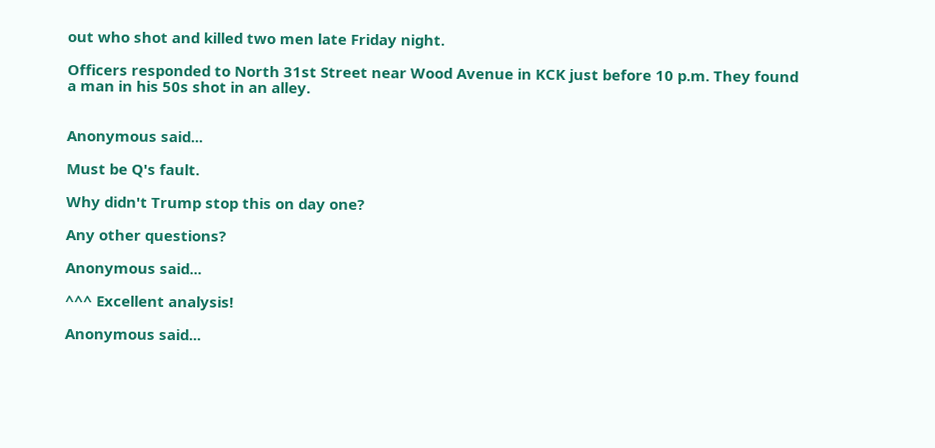out who shot and killed two men late Friday night.

Officers responded to North 31st Street near Wood Avenue in KCK just before 10 p.m. They found a man in his 50s shot in an alley.


Anonymous said...

Must be Q's fault.

Why didn't Trump stop this on day one?

Any other questions?

Anonymous said...

^^^ Excellent analysis!

Anonymous said...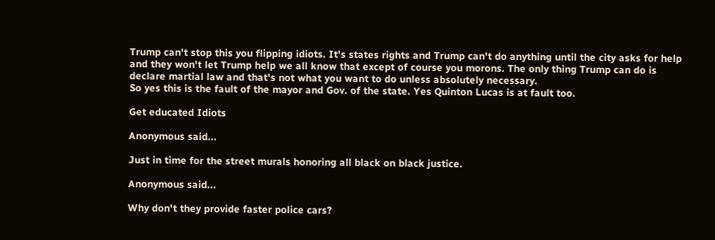Trump can't stop this you flipping idiots. It's states rights and Trump can't do anything until the city asks for help and they won't let Trump help we all know that except of course you morons. The only thing Trump can do is declare martial law and that's not what you want to do unless absolutely necessary.
So yes this is the fault of the mayor and Gov. of the state. Yes Quinton Lucas is at fault too.

Get educated Idiots

Anonymous said...

Just in time for the street murals honoring all black on black justice.

Anonymous said...

Why don't they provide faster police cars?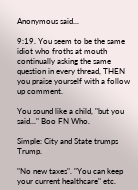Anonymous said...

9:19. You seem to be the same idiot who froths at mouth continually asking the same question in every thread, THEN you praise yourself with a follow up comment.

You sound like a child, "but you said..." Boo FN Who.

Simple: City and State trumps Trump.

"No new taxes". "You can keep your current healthcare" etc.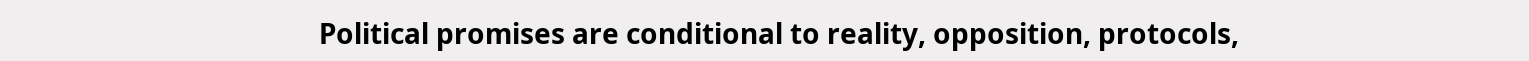Political promises are conditional to reality, opposition, protocols,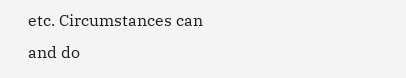etc. Circumstances can and do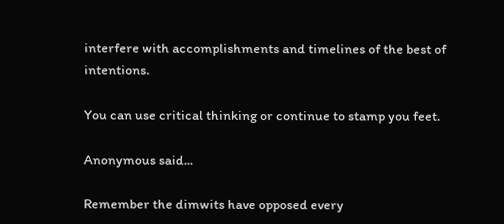interfere with accomplishments and timelines of the best of intentions.

You can use critical thinking or continue to stamp you feet.

Anonymous said...

Remember the dimwits have opposed every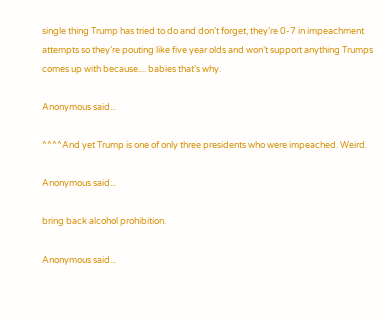single thing Trump has tried to do and don’t forget, they’re 0-7 in impeachment attempts so they’re pouting like five year olds and won’t support anything Trumps comes up with because.... babies that’s why.

Anonymous said...

^^^^And yet Trump is one of only three presidents who were impeached. Weird.

Anonymous said...

bring back alcohol prohibition.

Anonymous said...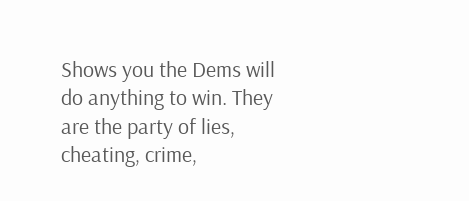Shows you the Dems will do anything to win. They are the party of lies, cheating, crime,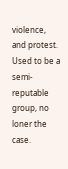violence, and protest. Used to be a semi-reputable group, no loner the case.